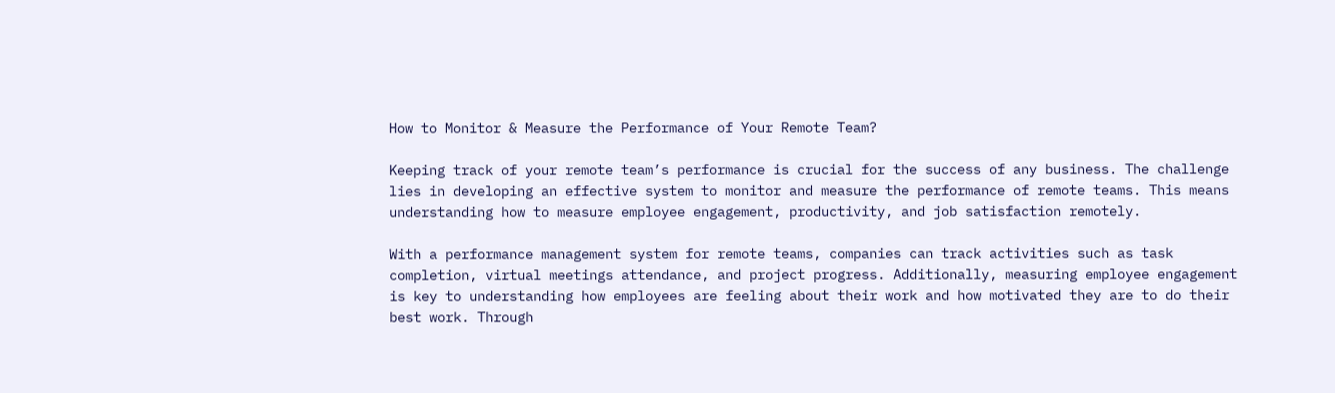How to Monitor & Measure the Performance of Your Remote Team?

Keeping track of your remote team’s performance is crucial for the success of any business. The challenge lies in developing an effective system to monitor and measure the performance of remote teams. This means understanding how to measure employee engagement, productivity, and job satisfaction remotely.

With a performance management system for remote teams, companies can track activities such as task completion, virtual meetings attendance, and project progress. Additionally, measuring employee engagement is key to understanding how employees are feeling about their work and how motivated they are to do their best work. Through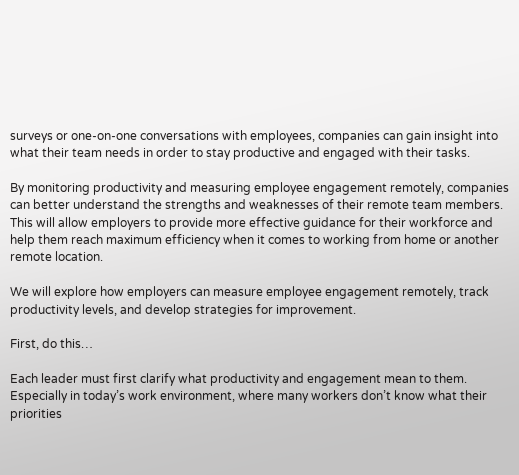surveys or one-on-one conversations with employees, companies can gain insight into what their team needs in order to stay productive and engaged with their tasks.

By monitoring productivity and measuring employee engagement remotely, companies can better understand the strengths and weaknesses of their remote team members. This will allow employers to provide more effective guidance for their workforce and help them reach maximum efficiency when it comes to working from home or another remote location.

We will explore how employers can measure employee engagement remotely, track productivity levels, and develop strategies for improvement.

First, do this…

Each leader must first clarify what productivity and engagement mean to them. Especially in today’s work environment, where many workers don’t know what their priorities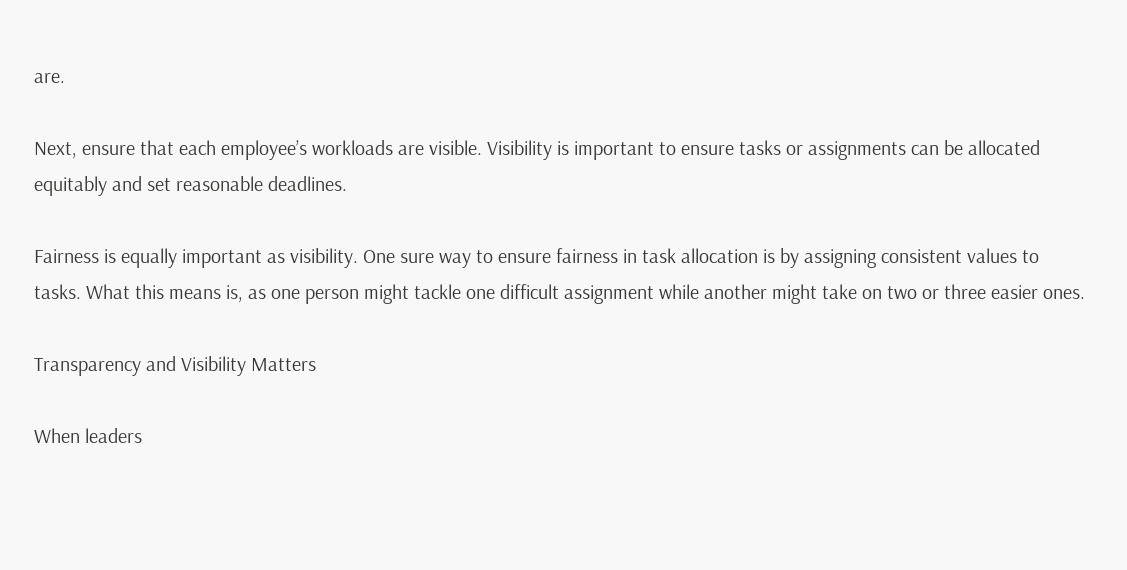are.

Next, ensure that each employee’s workloads are visible. Visibility is important to ensure tasks or assignments can be allocated equitably and set reasonable deadlines.

Fairness is equally important as visibility. One sure way to ensure fairness in task allocation is by assigning consistent values to tasks. What this means is, as one person might tackle one difficult assignment while another might take on two or three easier ones.

Transparency and Visibility Matters

When leaders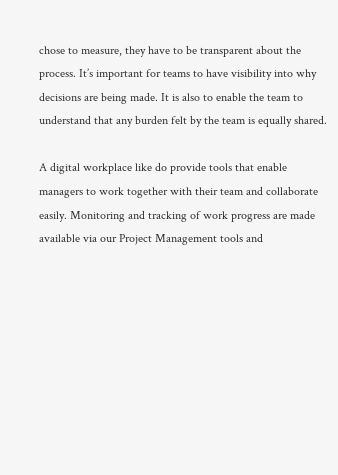chose to measure, they have to be transparent about the process. It’s important for teams to have visibility into why decisions are being made. It is also to enable the team to understand that any burden felt by the team is equally shared.

A digital workplace like do provide tools that enable managers to work together with their team and collaborate easily. Monitoring and tracking of work progress are made available via our Project Management tools and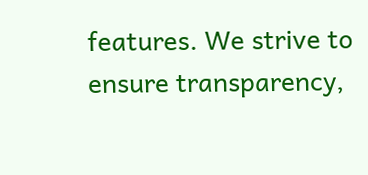features. We strive to ensure transparency,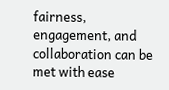fairness, engagement, and collaboration can be met with ease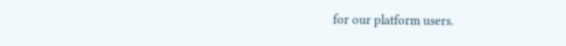for our platform users.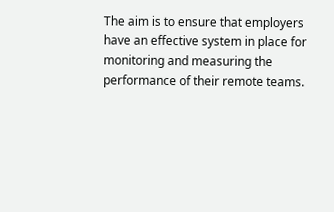The aim is to ensure that employers have an effective system in place for monitoring and measuring the performance of their remote teams.